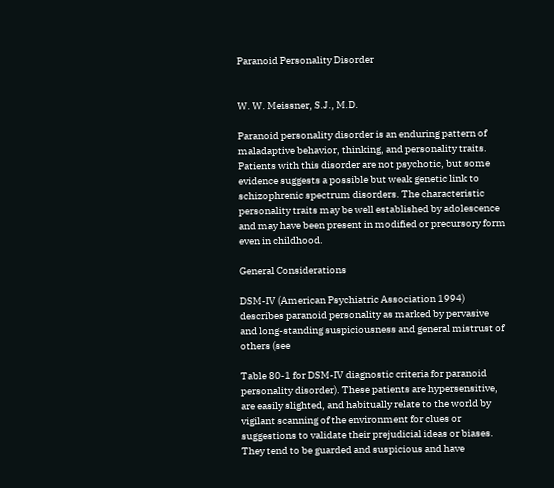Paranoid Personality Disorder


W. W. Meissner, S.J., M.D.

Paranoid personality disorder is an enduring pattern of maladaptive behavior, thinking, and personality traits. Patients with this disorder are not psychotic, but some evidence suggests a possible but weak genetic link to schizophrenic spectrum disorders. The characteristic personality traits may be well established by adolescence and may have been present in modified or precursory form even in childhood.

General Considerations

DSM-IV (American Psychiatric Association 1994) describes paranoid personality as marked by pervasive and long-standing suspiciousness and general mistrust of others (see

Table 80-1 for DSM-IV diagnostic criteria for paranoid personality disorder). These patients are hypersensitive, are easily slighted, and habitually relate to the world by vigilant scanning of the environment for clues or suggestions to validate their prejudicial ideas or biases. They tend to be guarded and suspicious and have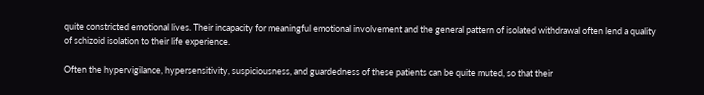quite constricted emotional lives. Their incapacity for meaningful emotional involvement and the general pattern of isolated withdrawal often lend a quality of schizoid isolation to their life experience.

Often the hypervigilance, hypersensitivity, suspiciousness, and guardedness of these patients can be quite muted, so that their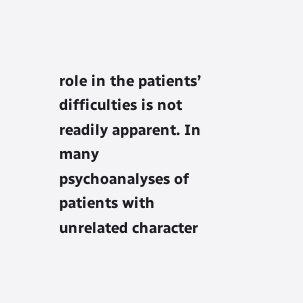role in the patients’ difficulties is not readily apparent. In many psychoanalyses of patients with unrelated character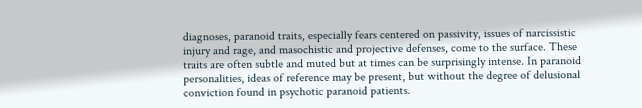diagnoses, paranoid traits, especially fears centered on passivity, issues of narcissistic injury and rage, and masochistic and projective defenses, come to the surface. These traits are often subtle and muted but at times can be surprisingly intense. In paranoid personalities, ideas of reference may be present, but without the degree of delusional conviction found in psychotic paranoid patients.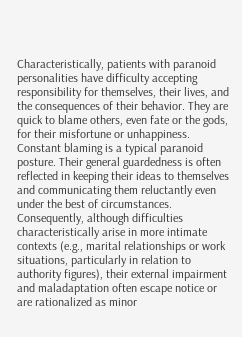Characteristically, patients with paranoid personalities have difficulty accepting responsibility for themselves, their lives, and the consequences of their behavior. They are quick to blame others, even fate or the gods, for their misfortune or unhappiness. Constant blaming is a typical paranoid posture. Their general guardedness is often reflected in keeping their ideas to themselves and communicating them reluctantly even under the best of circumstances. Consequently, although difficulties characteristically arise in more intimate contexts (e.g., marital relationships or work situations, particularly in relation to authority figures), their external impairment and maladaptation often escape notice or are rationalized as minor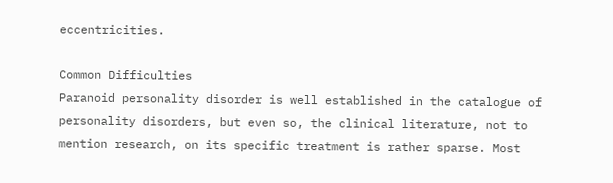eccentricities.

Common Difficulties
Paranoid personality disorder is well established in the catalogue of personality disorders, but even so, the clinical literature, not to mention research, on its specific treatment is rather sparse. Most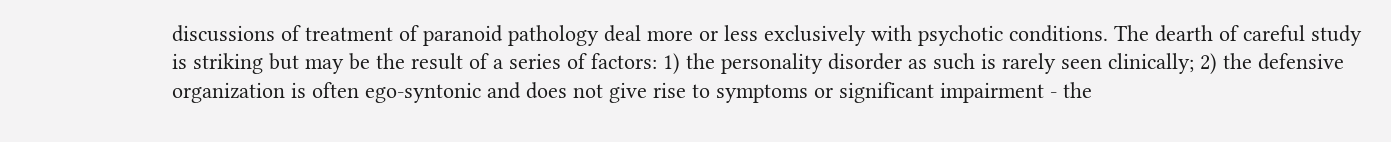discussions of treatment of paranoid pathology deal more or less exclusively with psychotic conditions. The dearth of careful study is striking but may be the result of a series of factors: 1) the personality disorder as such is rarely seen clinically; 2) the defensive organization is often ego-syntonic and does not give rise to symptoms or significant impairment - the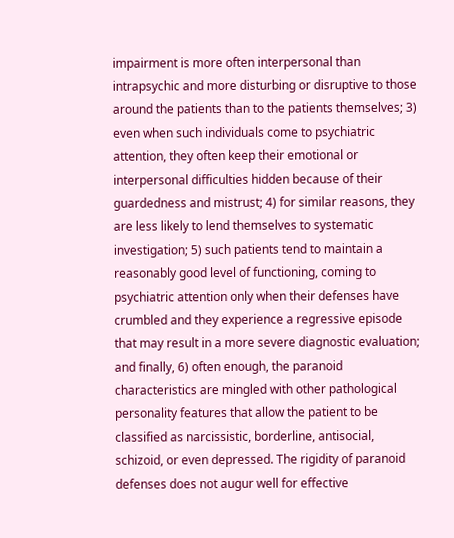impairment is more often interpersonal than intrapsychic and more disturbing or disruptive to those around the patients than to the patients themselves; 3) even when such individuals come to psychiatric attention, they often keep their emotional or interpersonal difficulties hidden because of their guardedness and mistrust; 4) for similar reasons, they are less likely to lend themselves to systematic investigation; 5) such patients tend to maintain a reasonably good level of functioning, coming to psychiatric attention only when their defenses have crumbled and they experience a regressive episode that may result in a more severe diagnostic evaluation; and finally, 6) often enough, the paranoid characteristics are mingled with other pathological personality features that allow the patient to be classified as narcissistic, borderline, antisocial, schizoid, or even depressed. The rigidity of paranoid defenses does not augur well for effective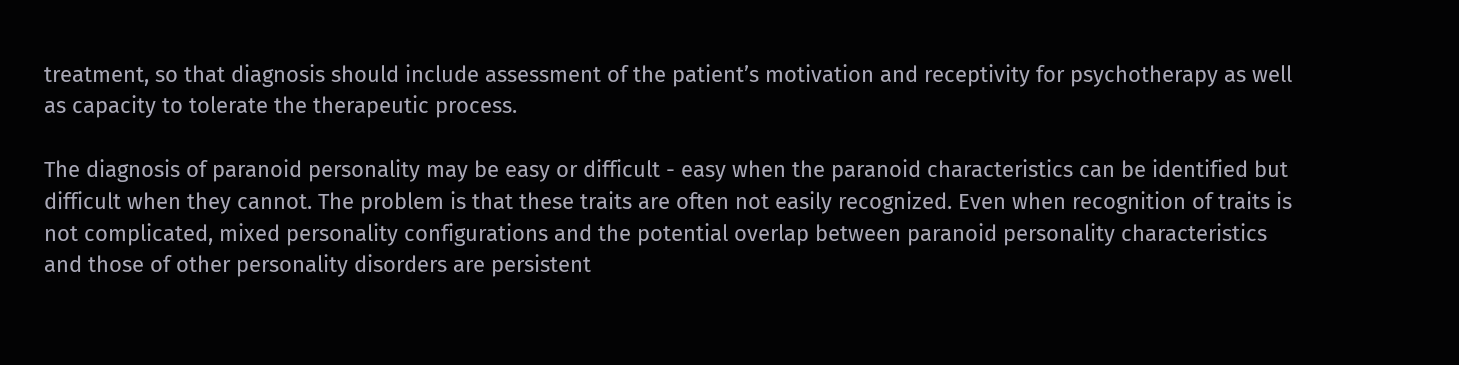treatment, so that diagnosis should include assessment of the patient’s motivation and receptivity for psychotherapy as well as capacity to tolerate the therapeutic process.

The diagnosis of paranoid personality may be easy or difficult - easy when the paranoid characteristics can be identified but difficult when they cannot. The problem is that these traits are often not easily recognized. Even when recognition of traits is not complicated, mixed personality configurations and the potential overlap between paranoid personality characteristics and those of other personality disorders are persistent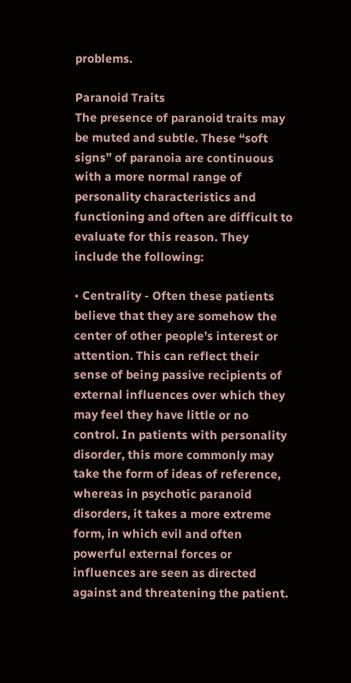problems.

Paranoid Traits
The presence of paranoid traits may be muted and subtle. These “soft signs” of paranoia are continuous with a more normal range of personality characteristics and functioning and often are difficult to evaluate for this reason. They include the following:

• Centrality - Often these patients believe that they are somehow the center of other people’s interest or attention. This can reflect their sense of being passive recipients of external influences over which they may feel they have little or no control. In patients with personality disorder, this more commonly may take the form of ideas of reference, whereas in psychotic paranoid disorders, it takes a more extreme form, in which evil and often powerful external forces or influences are seen as directed against and threatening the patient.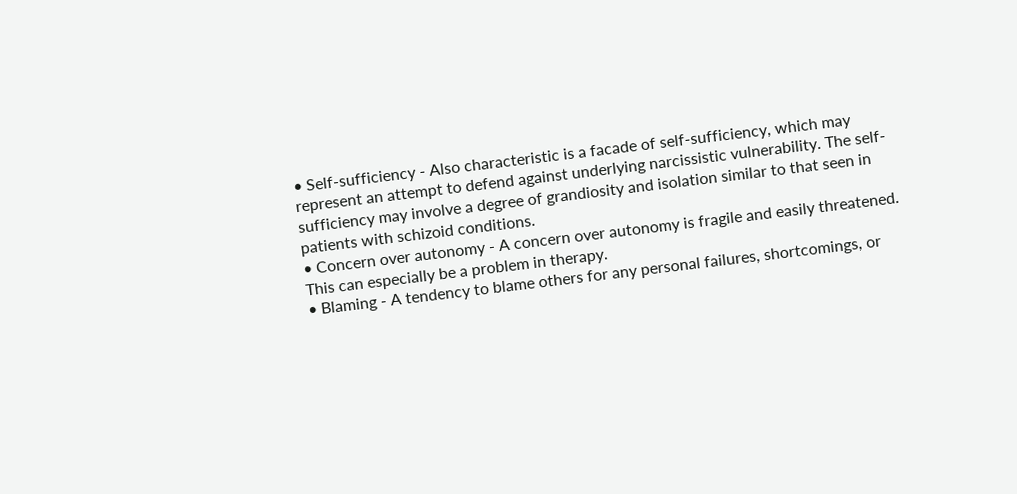• Self-sufficiency - Also characteristic is a facade of self-sufficiency, which may represent an attempt to defend against underlying narcissistic vulnerability. The self-sufficiency may involve a degree of grandiosity and isolation similar to that seen in patients with schizoid conditions.
• Concern over autonomy - A concern over autonomy is fragile and easily threatened. This can especially be a problem in therapy.
• Blaming - A tendency to blame others for any personal failures, shortcomings, or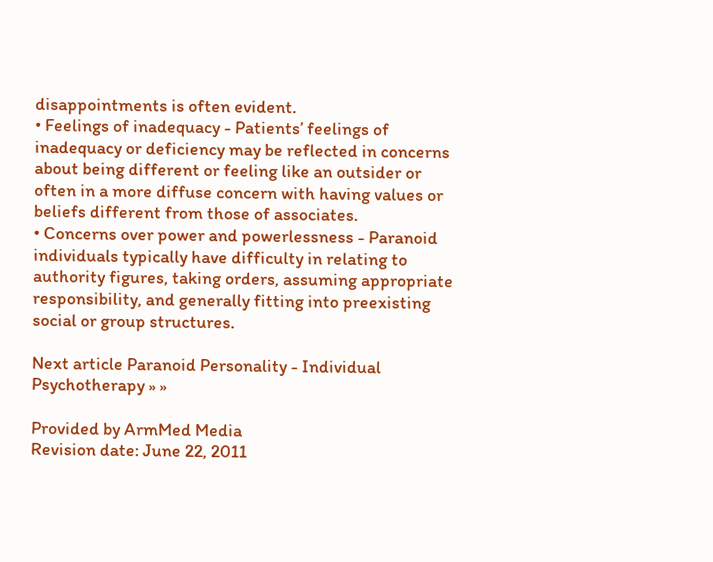disappointments is often evident.
• Feelings of inadequacy - Patients’ feelings of inadequacy or deficiency may be reflected in concerns about being different or feeling like an outsider or often in a more diffuse concern with having values or beliefs different from those of associates.
• Concerns over power and powerlessness - Paranoid individuals typically have difficulty in relating to authority figures, taking orders, assuming appropriate responsibility, and generally fitting into preexisting social or group structures.

Next article Paranoid Personality - Individual Psychotherapy » »

Provided by ArmMed Media
Revision date: June 22, 2011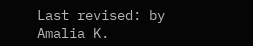Last revised: by Amalia K.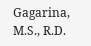Gagarina, M.S., R.D.